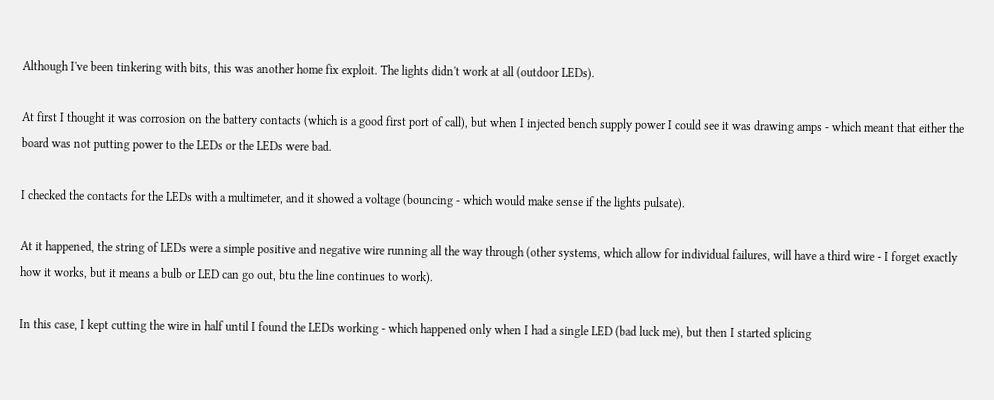Although I've been tinkering with bits, this was another home fix exploit. The lights didn't work at all (outdoor LEDs).

At first I thought it was corrosion on the battery contacts (which is a good first port of call), but when I injected bench supply power I could see it was drawing amps - which meant that either the board was not putting power to the LEDs or the LEDs were bad.

I checked the contacts for the LEDs with a multimeter, and it showed a voltage (bouncing - which would make sense if the lights pulsate).

At it happened, the string of LEDs were a simple positive and negative wire running all the way through (other systems, which allow for individual failures, will have a third wire - I forget exactly how it works, but it means a bulb or LED can go out, btu the line continues to work).

In this case, I kept cutting the wire in half until I found the LEDs working - which happened only when I had a single LED (bad luck me), but then I started splicing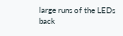large runs of the LEDs back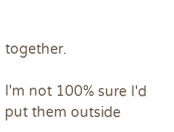together.

I'm not 100% sure I'd put them outside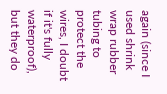again (since I used shrink wrap rubber tubing to protect the wires, I doubt if it's fully waterproof), but they do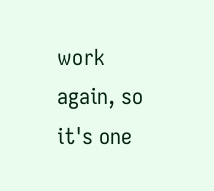work again, so it's one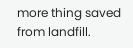more thing saved from landfill.